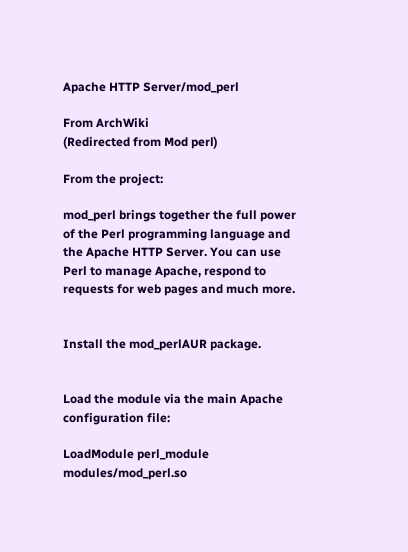Apache HTTP Server/mod_perl

From ArchWiki
(Redirected from Mod perl)

From the project:

mod_perl brings together the full power of the Perl programming language and the Apache HTTP Server. You can use Perl to manage Apache, respond to requests for web pages and much more.


Install the mod_perlAUR package.


Load the module via the main Apache configuration file:

LoadModule perl_module modules/mod_perl.so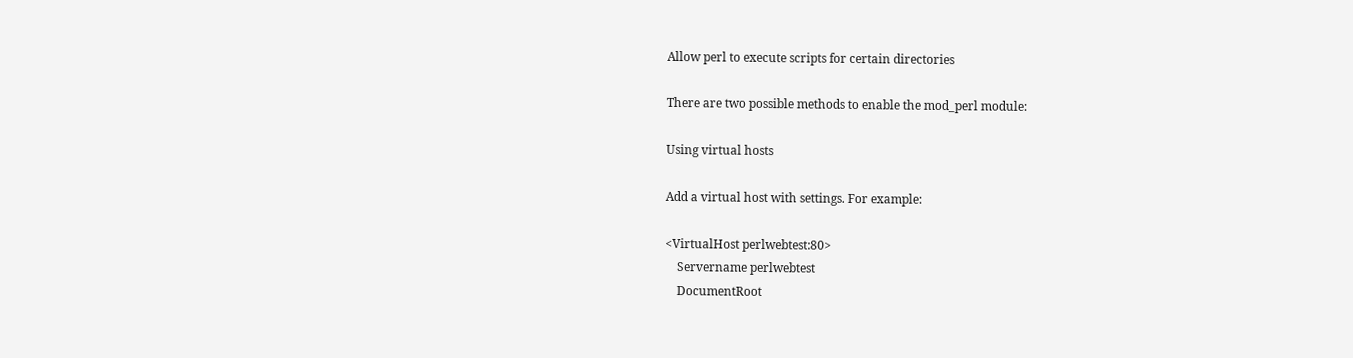Allow perl to execute scripts for certain directories

There are two possible methods to enable the mod_perl module:

Using virtual hosts

Add a virtual host with settings. For example:

<VirtualHost perlwebtest:80>
    Servername perlwebtest
    DocumentRoot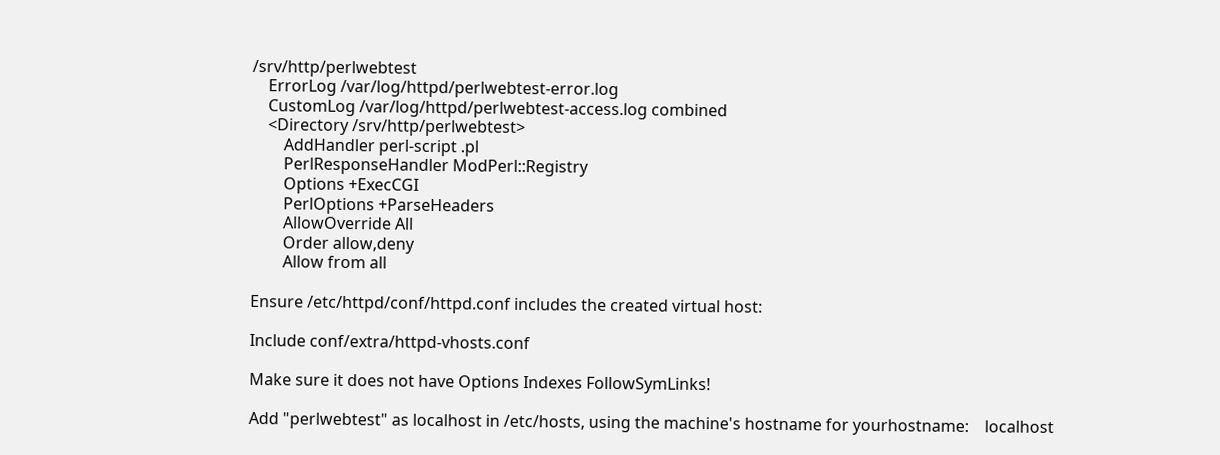/srv/http/perlwebtest
    ErrorLog /var/log/httpd/perlwebtest-error.log
    CustomLog /var/log/httpd/perlwebtest-access.log combined
    <Directory /srv/http/perlwebtest>
        AddHandler perl-script .pl
        PerlResponseHandler ModPerl::Registry
        Options +ExecCGI
        PerlOptions +ParseHeaders
        AllowOverride All
        Order allow,deny
        Allow from all

Ensure /etc/httpd/conf/httpd.conf includes the created virtual host:

Include conf/extra/httpd-vhosts.conf

Make sure it does not have Options Indexes FollowSymLinks!

Add "perlwebtest" as localhost in /etc/hosts, using the machine's hostname for yourhostname:    localhost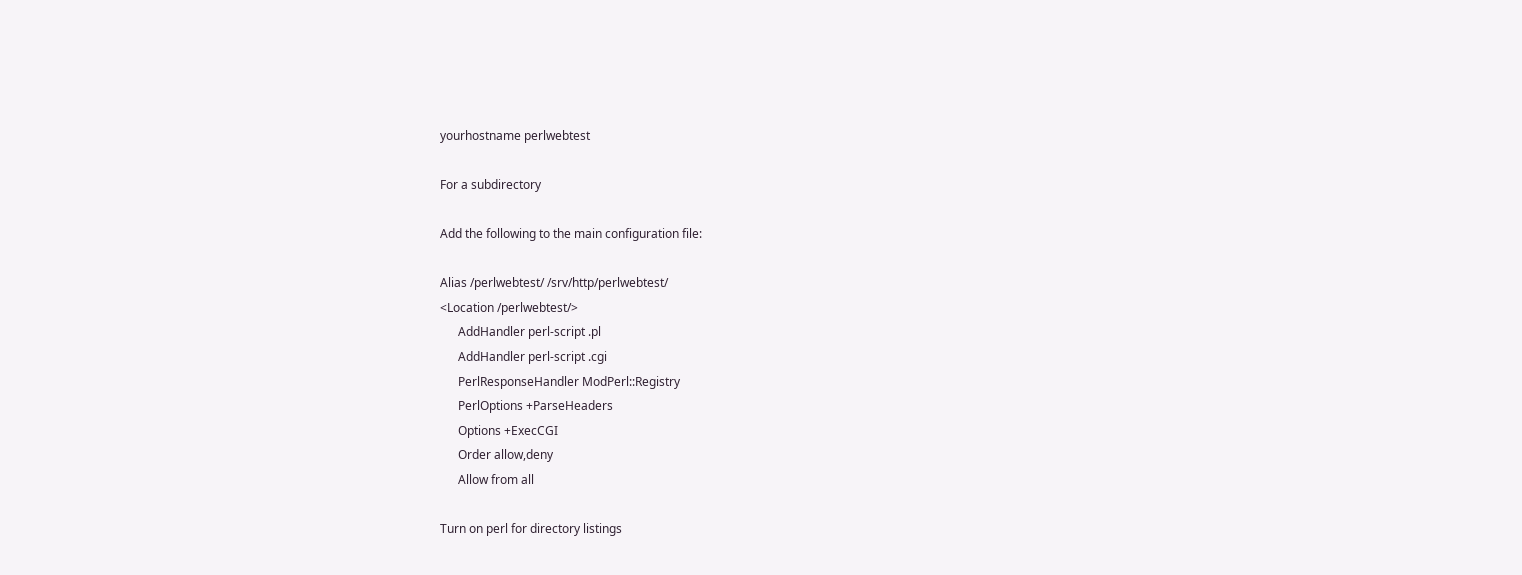yourhostname perlwebtest

For a subdirectory

Add the following to the main configuration file:

Alias /perlwebtest/ /srv/http/perlwebtest/
<Location /perlwebtest/>
      AddHandler perl-script .pl
      AddHandler perl-script .cgi
      PerlResponseHandler ModPerl::Registry
      PerlOptions +ParseHeaders
      Options +ExecCGI
      Order allow,deny
      Allow from all

Turn on perl for directory listings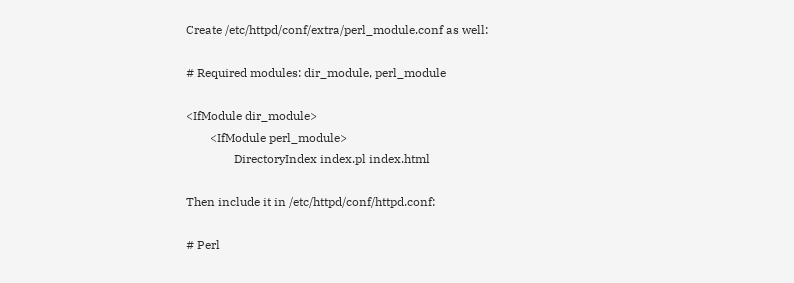Create /etc/httpd/conf/extra/perl_module.conf as well:

# Required modules: dir_module, perl_module

<IfModule dir_module>
        <IfModule perl_module>
                DirectoryIndex index.pl index.html

Then include it in /etc/httpd/conf/httpd.conf:

# Perl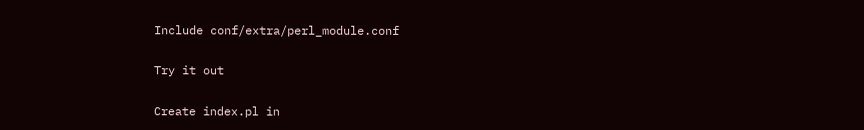Include conf/extra/perl_module.conf

Try it out

Create index.pl in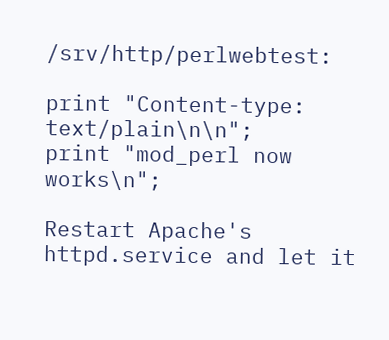/srv/http/perlwebtest:

print "Content-type: text/plain\n\n";
print "mod_perl now works\n";

Restart Apache's httpd.service and let it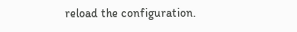reload the configuration.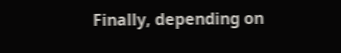Finally, depending on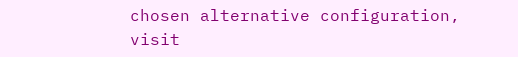chosen alternative configuration, visit